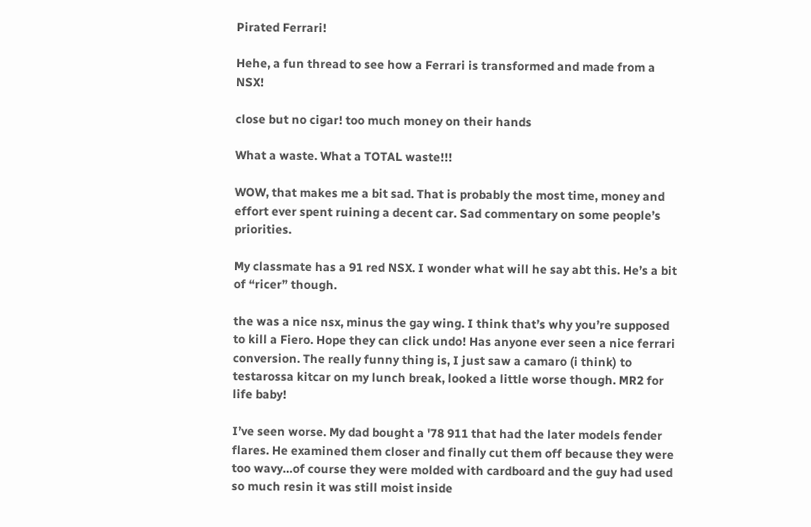Pirated Ferrari!

Hehe, a fun thread to see how a Ferrari is transformed and made from a NSX!

close but no cigar! too much money on their hands

What a waste. What a TOTAL waste!!!

WOW, that makes me a bit sad. That is probably the most time, money and effort ever spent ruining a decent car. Sad commentary on some people’s priorities.

My classmate has a 91 red NSX. I wonder what will he say abt this. He’s a bit of “ricer” though.

the was a nice nsx, minus the gay wing. I think that’s why you’re supposed to kill a Fiero. Hope they can click undo! Has anyone ever seen a nice ferrari conversion. The really funny thing is, I just saw a camaro (i think) to testarossa kitcar on my lunch break, looked a little worse though. MR2 for life baby!

I’ve seen worse. My dad bought a '78 911 that had the later models fender flares. He examined them closer and finally cut them off because they were too wavy…of course they were molded with cardboard and the guy had used so much resin it was still moist inside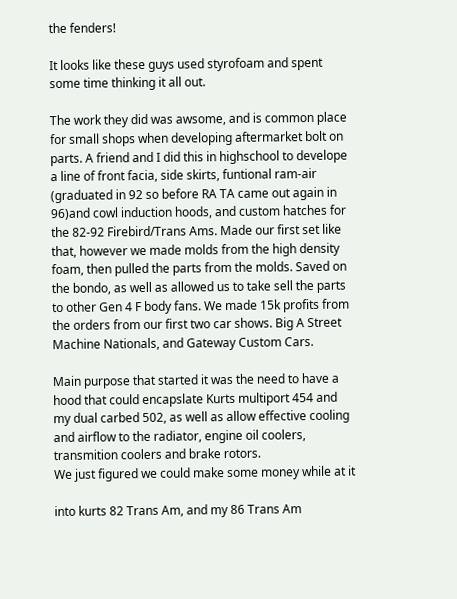the fenders!

It looks like these guys used styrofoam and spent some time thinking it all out.

The work they did was awsome, and is common place for small shops when developing aftermarket bolt on parts. A friend and I did this in highschool to develope a line of front facia, side skirts, funtional ram-air (graduated in 92 so before RA TA came out again in 96)and cowl induction hoods, and custom hatches for the 82-92 Firebird/Trans Ams. Made our first set like that, however we made molds from the high density foam, then pulled the parts from the molds. Saved on the bondo, as well as allowed us to take sell the parts to other Gen 4 F body fans. We made 15k profits from the orders from our first two car shows. Big A Street Machine Nationals, and Gateway Custom Cars.

Main purpose that started it was the need to have a hood that could encapslate Kurts multiport 454 and my dual carbed 502, as well as allow effective cooling and airflow to the radiator, engine oil coolers, transmition coolers and brake rotors.
We just figured we could make some money while at it

into kurts 82 Trans Am, and my 86 Trans Am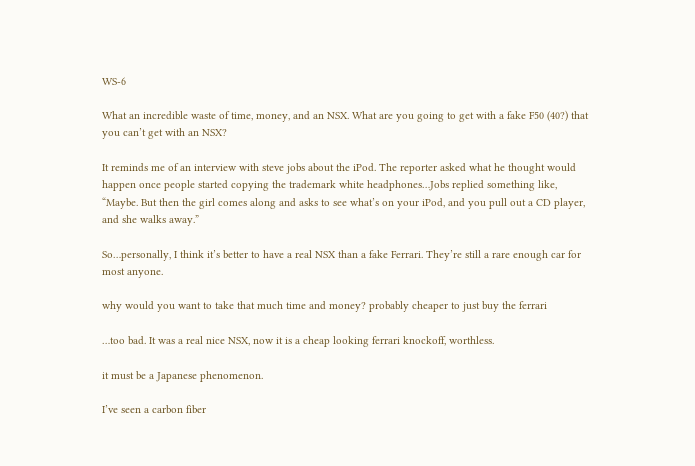WS-6

What an incredible waste of time, money, and an NSX. What are you going to get with a fake F50 (40?) that you can’t get with an NSX?

It reminds me of an interview with steve jobs about the iPod. The reporter asked what he thought would happen once people started copying the trademark white headphones…Jobs replied something like, “Maybe. But then the girl comes along and asks to see what’s on your iPod, and you pull out a CD player, and she walks away.”

So…personally, I think it’s better to have a real NSX than a fake Ferrari. They’re still a rare enough car for most anyone.

why would you want to take that much time and money? probably cheaper to just buy the ferrari

…too bad. It was a real nice NSX, now it is a cheap looking ferrari knockoff, worthless.

it must be a Japanese phenomenon.

I’ve seen a carbon fiber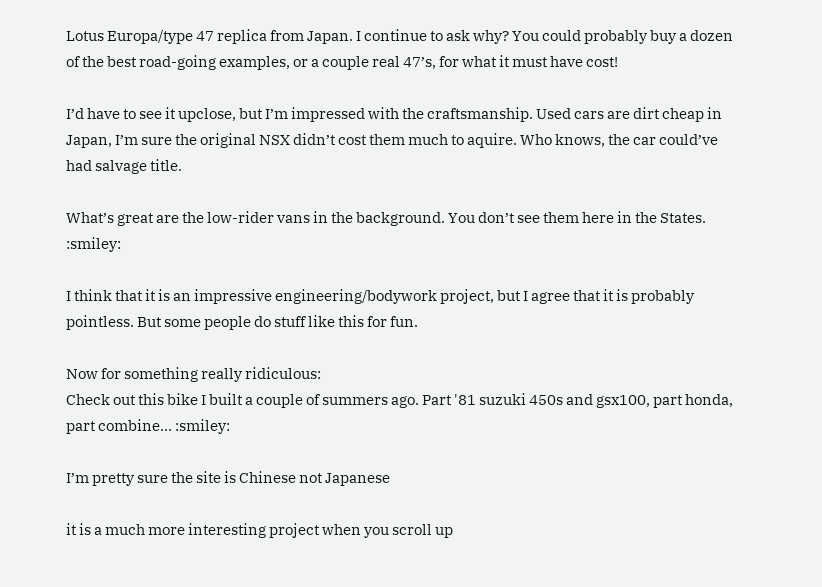Lotus Europa/type 47 replica from Japan. I continue to ask why? You could probably buy a dozen of the best road-going examples, or a couple real 47’s, for what it must have cost!

I’d have to see it upclose, but I’m impressed with the craftsmanship. Used cars are dirt cheap in Japan, I’m sure the original NSX didn’t cost them much to aquire. Who knows, the car could’ve had salvage title.

What’s great are the low-rider vans in the background. You don’t see them here in the States. :smiley:

I think that it is an impressive engineering/bodywork project, but I agree that it is probably pointless. But some people do stuff like this for fun.

Now for something really ridiculous:
Check out this bike I built a couple of summers ago. Part '81 suzuki 450s and gsx100, part honda, part combine… :smiley:

I’m pretty sure the site is Chinese not Japanese

it is a much more interesting project when you scroll up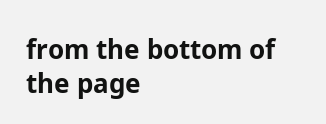from the bottom of the page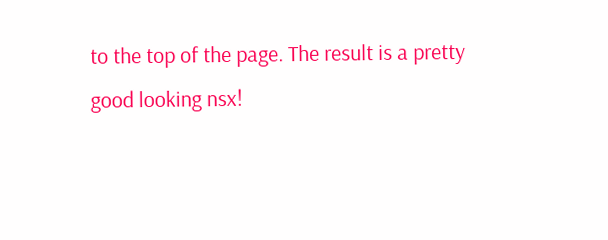to the top of the page. The result is a pretty good looking nsx!